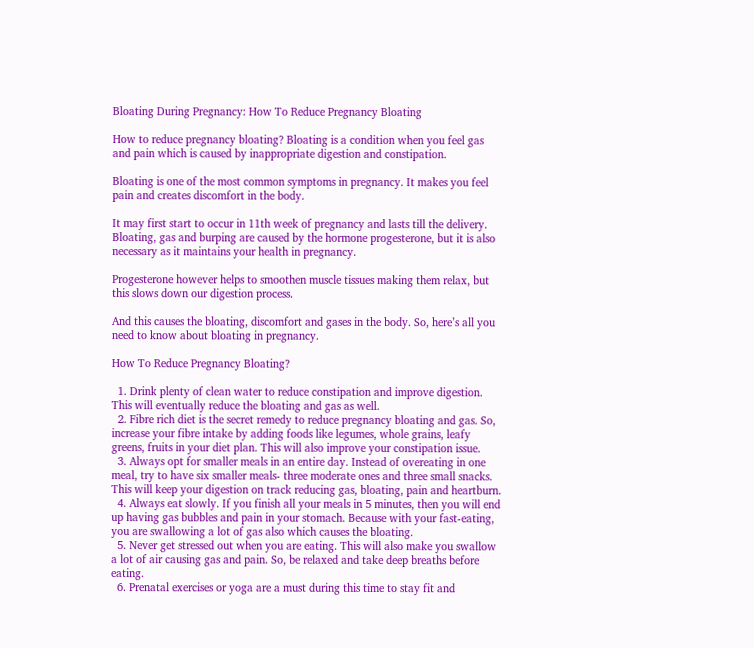Bloating During Pregnancy: How To Reduce Pregnancy Bloating

How to reduce pregnancy bloating? Bloating is a condition when you feel gas and pain which is caused by inappropriate digestion and constipation.

Bloating is one of the most common symptoms in pregnancy. It makes you feel pain and creates discomfort in the body.

It may first start to occur in 11th week of pregnancy and lasts till the delivery. Bloating, gas and burping are caused by the hormone progesterone, but it is also necessary as it maintains your health in pregnancy.

Progesterone however helps to smoothen muscle tissues making them relax, but this slows down our digestion process.

And this causes the bloating, discomfort and gases in the body. So, here’s all you need to know about bloating in pregnancy.

How To Reduce Pregnancy Bloating?

  1. Drink plenty of clean water to reduce constipation and improve digestion. This will eventually reduce the bloating and gas as well.
  2. Fibre rich diet is the secret remedy to reduce pregnancy bloating and gas. So, increase your fibre intake by adding foods like legumes, whole grains, leafy greens, fruits in your diet plan. This will also improve your constipation issue.
  3. Always opt for smaller meals in an entire day. Instead of overeating in one meal, try to have six smaller meals- three moderate ones and three small snacks. This will keep your digestion on track reducing gas, bloating, pain and heartburn.
  4. Always eat slowly. If you finish all your meals in 5 minutes, then you will end up having gas bubbles and pain in your stomach. Because with your fast-eating, you are swallowing a lot of gas also which causes the bloating.
  5. Never get stressed out when you are eating. This will also make you swallow a lot of air causing gas and pain. So, be relaxed and take deep breaths before eating.
  6. Prenatal exercises or yoga are a must during this time to stay fit and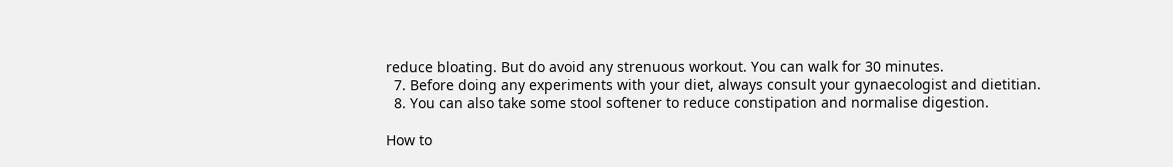reduce bloating. But do avoid any strenuous workout. You can walk for 30 minutes.
  7. Before doing any experiments with your diet, always consult your gynaecologist and dietitian.
  8. You can also take some stool softener to reduce constipation and normalise digestion.

How to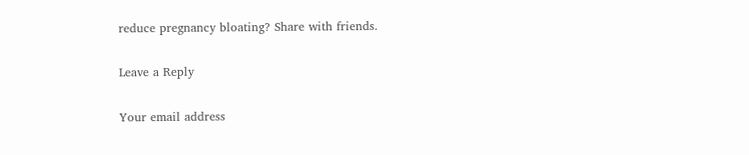reduce pregnancy bloating? Share with friends.

Leave a Reply

Your email address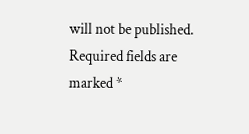will not be published. Required fields are marked *